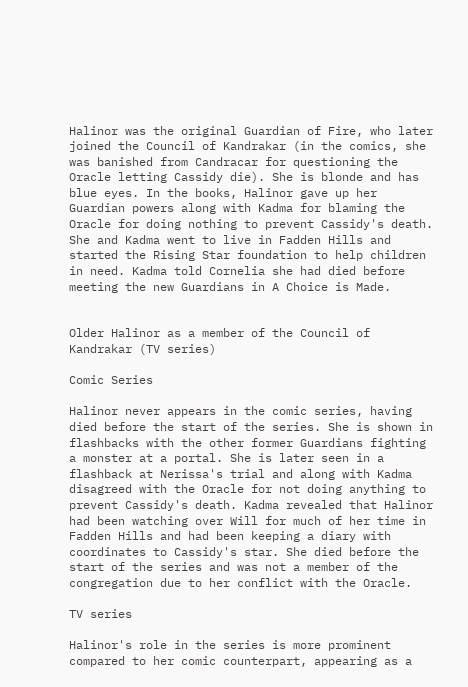Halinor was the original Guardian of Fire, who later joined the Council of Kandrakar (in the comics, she was banished from Candracar for questioning the Oracle letting Cassidy die). She is blonde and has blue eyes. In the books, Halinor gave up her Guardian powers along with Kadma for blaming the Oracle for doing nothing to prevent Cassidy's death. She and Kadma went to live in Fadden Hills and started the Rising Star foundation to help children in need. Kadma told Cornelia she had died before meeting the new Guardians in A Choice is Made.


Older Halinor as a member of the Council of Kandrakar (TV series)

Comic Series

Halinor never appears in the comic series, having died before the start of the series. She is shown in flashbacks with the other former Guardians fighting a monster at a portal. She is later seen in a flashback at Nerissa's trial and along with Kadma disagreed with the Oracle for not doing anything to prevent Cassidy's death. Kadma revealed that Halinor had been watching over Will for much of her time in Fadden Hills and had been keeping a diary with coordinates to Cassidy's star. She died before the start of the series and was not a member of the congregation due to her conflict with the Oracle.

TV series

Halinor's role in the series is more prominent compared to her comic counterpart, appearing as a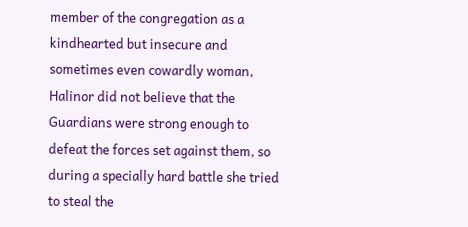member of the congregation as a kindhearted but insecure and sometimes even cowardly woman, Halinor did not believe that the Guardians were strong enough to defeat the forces set against them, so during a specially hard battle she tried to steal the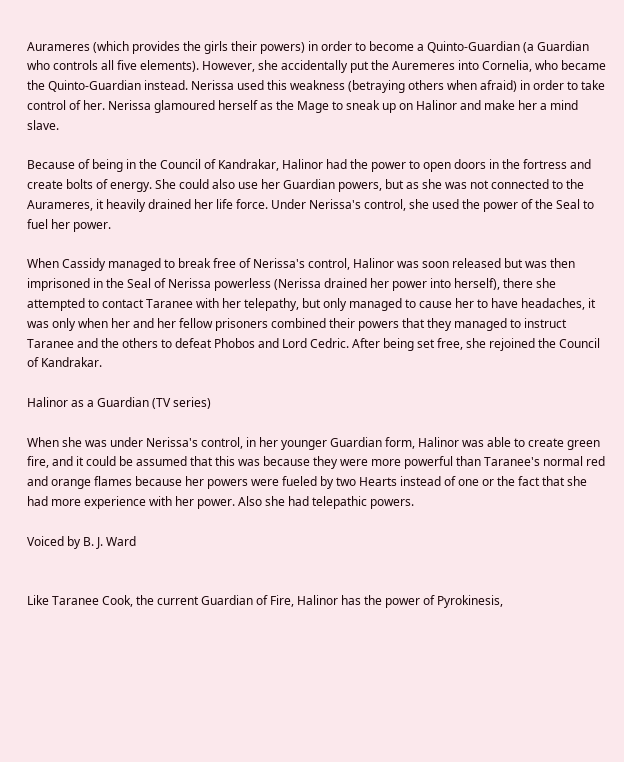Aurameres (which provides the girls their powers) in order to become a Quinto-Guardian (a Guardian who controls all five elements). However, she accidentally put the Auremeres into Cornelia, who became the Quinto-Guardian instead. Nerissa used this weakness (betraying others when afraid) in order to take control of her. Nerissa glamoured herself as the Mage to sneak up on Halinor and make her a mind slave.

Because of being in the Council of Kandrakar, Halinor had the power to open doors in the fortress and create bolts of energy. She could also use her Guardian powers, but as she was not connected to the Aurameres, it heavily drained her life force. Under Nerissa's control, she used the power of the Seal to fuel her power.

When Cassidy managed to break free of Nerissa's control, Halinor was soon released but was then imprisoned in the Seal of Nerissa powerless (Nerissa drained her power into herself), there she attempted to contact Taranee with her telepathy, but only managed to cause her to have headaches, it was only when her and her fellow prisoners combined their powers that they managed to instruct Taranee and the others to defeat Phobos and Lord Cedric. After being set free, she rejoined the Council of Kandrakar.

Halinor as a Guardian (TV series)

When she was under Nerissa's control, in her younger Guardian form, Halinor was able to create green fire, and it could be assumed that this was because they were more powerful than Taranee's normal red and orange flames because her powers were fueled by two Hearts instead of one or the fact that she had more experience with her power. Also she had telepathic powers.

Voiced by B. J. Ward


Like Taranee Cook, the current Guardian of Fire, Halinor has the power of Pyrokinesis,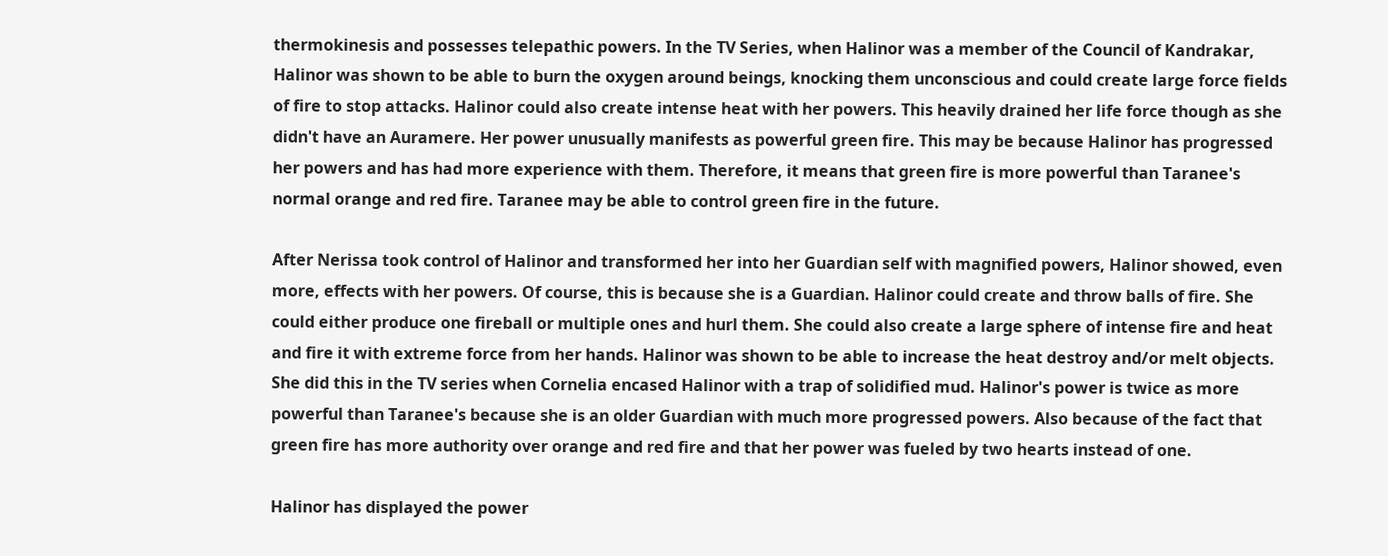thermokinesis and possesses telepathic powers. In the TV Series, when Halinor was a member of the Council of Kandrakar, Halinor was shown to be able to burn the oxygen around beings, knocking them unconscious and could create large force fields of fire to stop attacks. Halinor could also create intense heat with her powers. This heavily drained her life force though as she didn't have an Auramere. Her power unusually manifests as powerful green fire. This may be because Halinor has progressed her powers and has had more experience with them. Therefore, it means that green fire is more powerful than Taranee's normal orange and red fire. Taranee may be able to control green fire in the future.

After Nerissa took control of Halinor and transformed her into her Guardian self with magnified powers, Halinor showed, even more, effects with her powers. Of course, this is because she is a Guardian. Halinor could create and throw balls of fire. She could either produce one fireball or multiple ones and hurl them. She could also create a large sphere of intense fire and heat and fire it with extreme force from her hands. Halinor was shown to be able to increase the heat destroy and/or melt objects. She did this in the TV series when Cornelia encased Halinor with a trap of solidified mud. Halinor's power is twice as more powerful than Taranee's because she is an older Guardian with much more progressed powers. Also because of the fact that green fire has more authority over orange and red fire and that her power was fueled by two hearts instead of one.

Halinor has displayed the power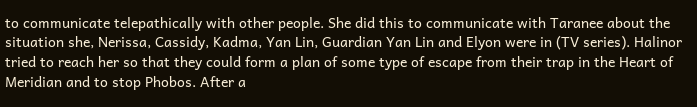to communicate telepathically with other people. She did this to communicate with Taranee about the situation she, Nerissa, Cassidy, Kadma, Yan Lin, Guardian Yan Lin and Elyon were in (TV series). Halinor tried to reach her so that they could form a plan of some type of escape from their trap in the Heart of Meridian and to stop Phobos. After a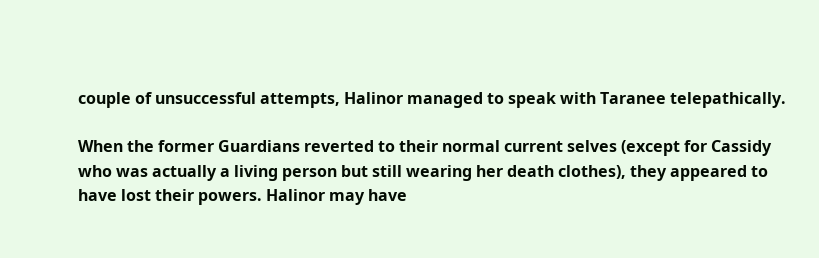couple of unsuccessful attempts, Halinor managed to speak with Taranee telepathically.

When the former Guardians reverted to their normal current selves (except for Cassidy who was actually a living person but still wearing her death clothes), they appeared to have lost their powers. Halinor may have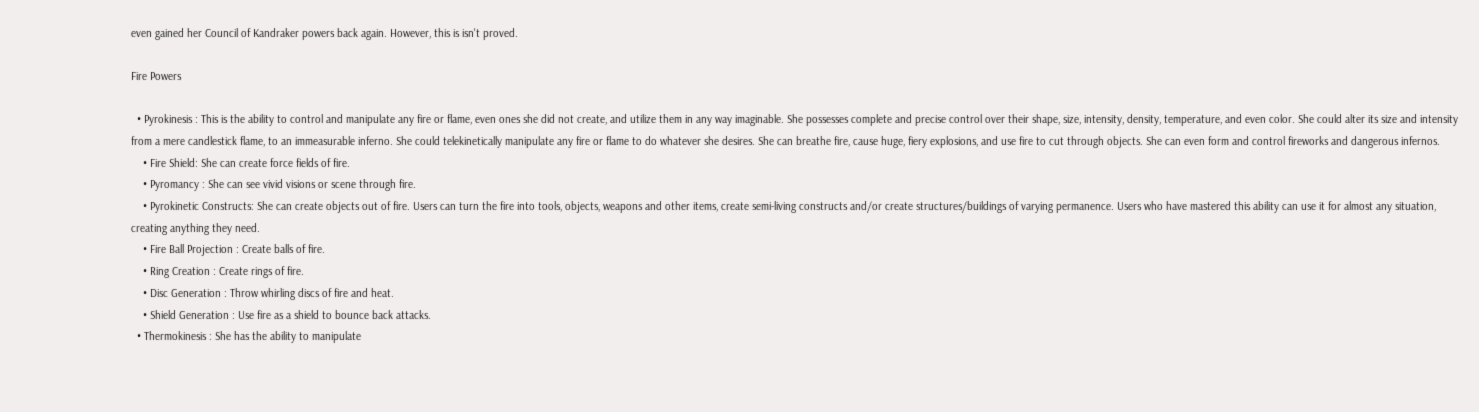even gained her Council of Kandraker powers back again. However, this is isn't proved.

Fire Powers

  • Pyrokinesis : This is the ability to control and manipulate any fire or flame, even ones she did not create, and utilize them in any way imaginable. She possesses complete and precise control over their shape, size, intensity, density, temperature, and even color. She could alter its size and intensity from a mere candlestick flame, to an immeasurable inferno. She could telekinetically manipulate any fire or flame to do whatever she desires. She can breathe fire, cause huge, fiery explosions, and use fire to cut through objects. She can even form and control fireworks and dangerous infernos.
    • Fire Shield: She can create force fields of fire.
    • Pyromancy : She can see vivid visions or scene through fire.
    • Pyrokinetic Constructs: She can create objects out of fire. Users can turn the fire into tools, objects, weapons and other items, create semi-living constructs and/or create structures/buildings of varying permanence. Users who have mastered this ability can use it for almost any situation, creating anything they need.
    • Fire Ball Projection : Create balls of fire.
    • Ring Creation : Create rings of fire.
    • Disc Generation : Throw whirling discs of fire and heat.
    • Shield Generation : Use fire as a shield to bounce back attacks.
  • Thermokinesis : She has the ability to manipulate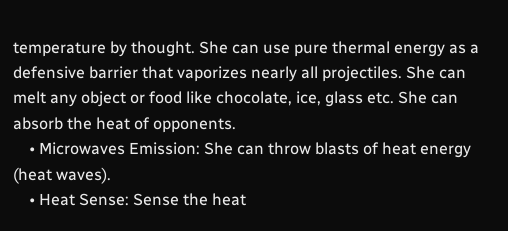temperature by thought. She can use pure thermal energy as a defensive barrier that vaporizes nearly all projectiles. She can melt any object or food like chocolate, ice, glass etc. She can absorb the heat of opponents.
    • Microwaves Emission: She can throw blasts of heat energy (heat waves).
    • Heat Sense: Sense the heat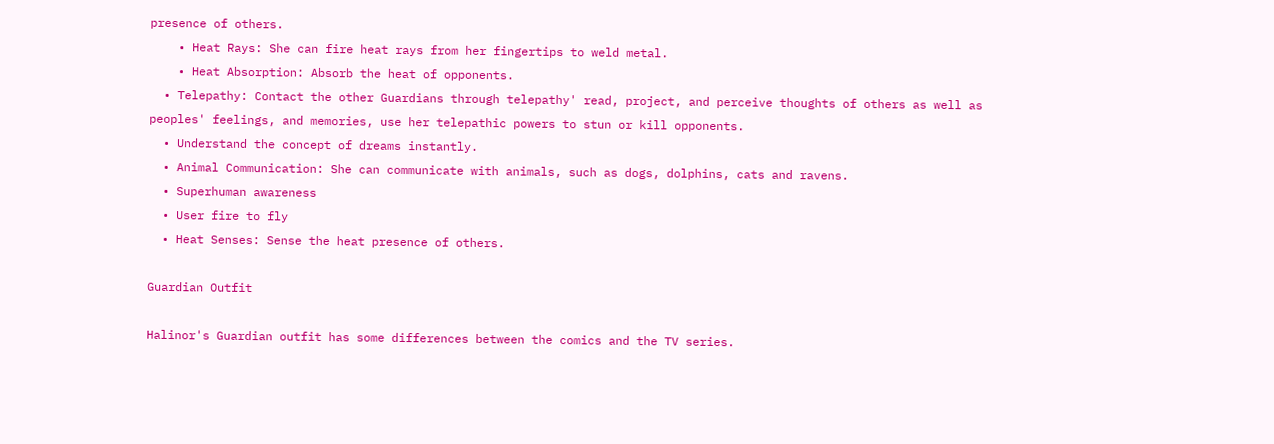presence of others.
    • Heat Rays: She can fire heat rays from her fingertips to weld metal.
    • Heat Absorption: Absorb the heat of opponents.
  • Telepathy: Contact the other Guardians through telepathy' read, project, and perceive thoughts of others as well as peoples' feelings, and memories, use her telepathic powers to stun or kill opponents.
  • Understand the concept of dreams instantly.
  • Animal Communication: She can communicate with animals, such as dogs, dolphins, cats and ravens.
  • Superhuman awareness
  • User fire to fly
  • Heat Senses: Sense the heat presence of others.

Guardian Outfit

Halinor's Guardian outfit has some differences between the comics and the TV series.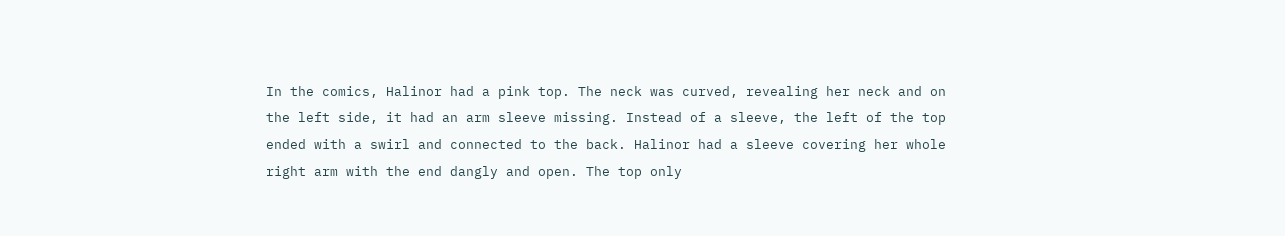In the comics, Halinor had a pink top. The neck was curved, revealing her neck and on the left side, it had an arm sleeve missing. Instead of a sleeve, the left of the top ended with a swirl and connected to the back. Halinor had a sleeve covering her whole right arm with the end dangly and open. The top only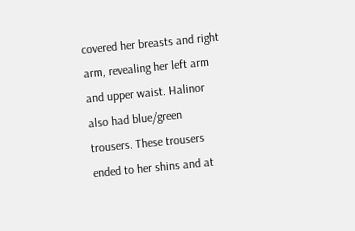covered her breasts and right arm, revealing her left arm and upper waist. Halinor also had blue/green trousers. These trousers ended to her shins and at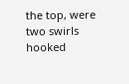the top, were two swirls hooked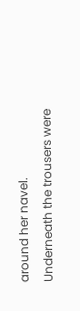around her navel. Underneath the trousers were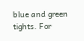blue and green tights. For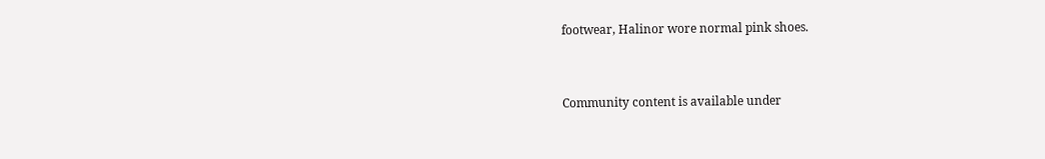footwear, Halinor wore normal pink shoes.


Community content is available under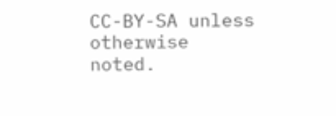CC-BY-SA unless otherwise noted.